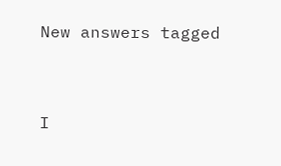New answers tagged


I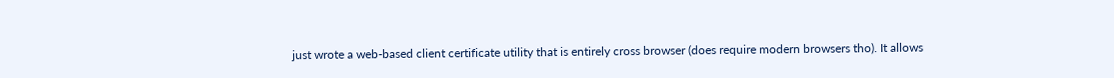just wrote a web-based client certificate utility that is entirely cross browser (does require modern browsers tho). It allows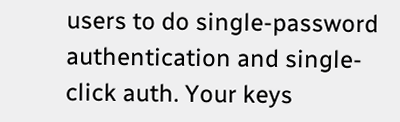users to do single-password authentication and single-click auth. Your keys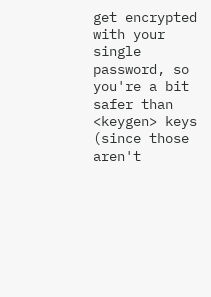get encrypted with your single password, so you're a bit safer than <keygen> keys (since those aren't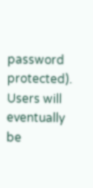password protected). Users will eventually be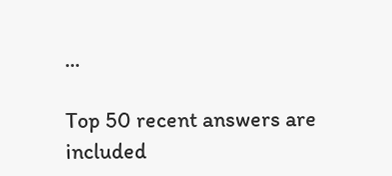...

Top 50 recent answers are included